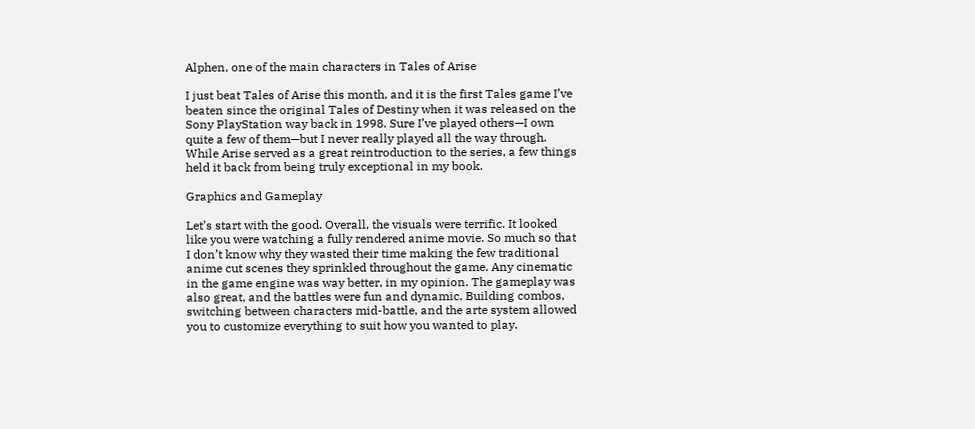Alphen, one of the main characters in Tales of Arise

I just beat Tales of Arise this month, and it is the first Tales game I’ve beaten since the original Tales of Destiny when it was released on the Sony PlayStation way back in 1998. Sure I’ve played others—I own quite a few of them—but I never really played all the way through. While Arise served as a great reintroduction to the series, a few things held it back from being truly exceptional in my book.

Graphics and Gameplay

Let’s start with the good. Overall, the visuals were terrific. It looked like you were watching a fully rendered anime movie. So much so that I don’t know why they wasted their time making the few traditional anime cut scenes they sprinkled throughout the game. Any cinematic in the game engine was way better, in my opinion. The gameplay was also great, and the battles were fun and dynamic. Building combos, switching between characters mid-battle, and the arte system allowed you to customize everything to suit how you wanted to play.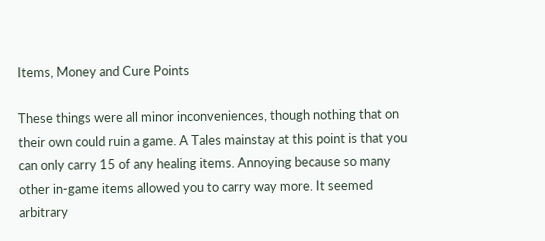Items, Money and Cure Points

These things were all minor inconveniences, though nothing that on their own could ruin a game. A Tales mainstay at this point is that you can only carry 15 of any healing items. Annoying because so many other in-game items allowed you to carry way more. It seemed arbitrary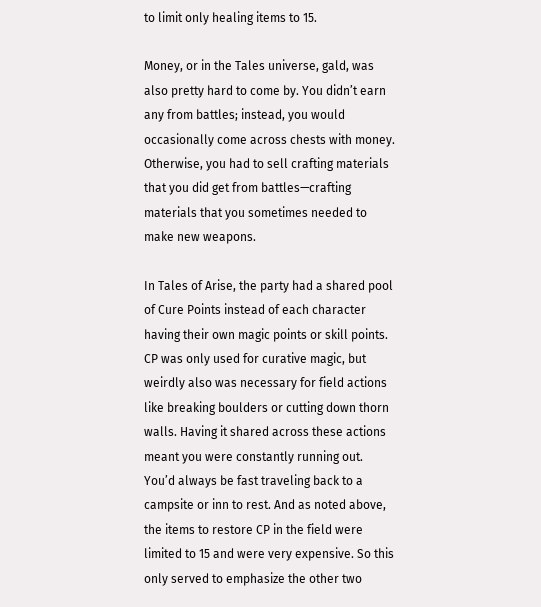to limit only healing items to 15.

Money, or in the Tales universe, gald, was also pretty hard to come by. You didn’t earn any from battles; instead, you would occasionally come across chests with money. Otherwise, you had to sell crafting materials that you did get from battles—crafting materials that you sometimes needed to make new weapons.

In Tales of Arise, the party had a shared pool of Cure Points instead of each character having their own magic points or skill points. CP was only used for curative magic, but weirdly also was necessary for field actions like breaking boulders or cutting down thorn walls. Having it shared across these actions meant you were constantly running out. You’d always be fast traveling back to a campsite or inn to rest. And as noted above, the items to restore CP in the field were limited to 15 and were very expensive. So this only served to emphasize the other two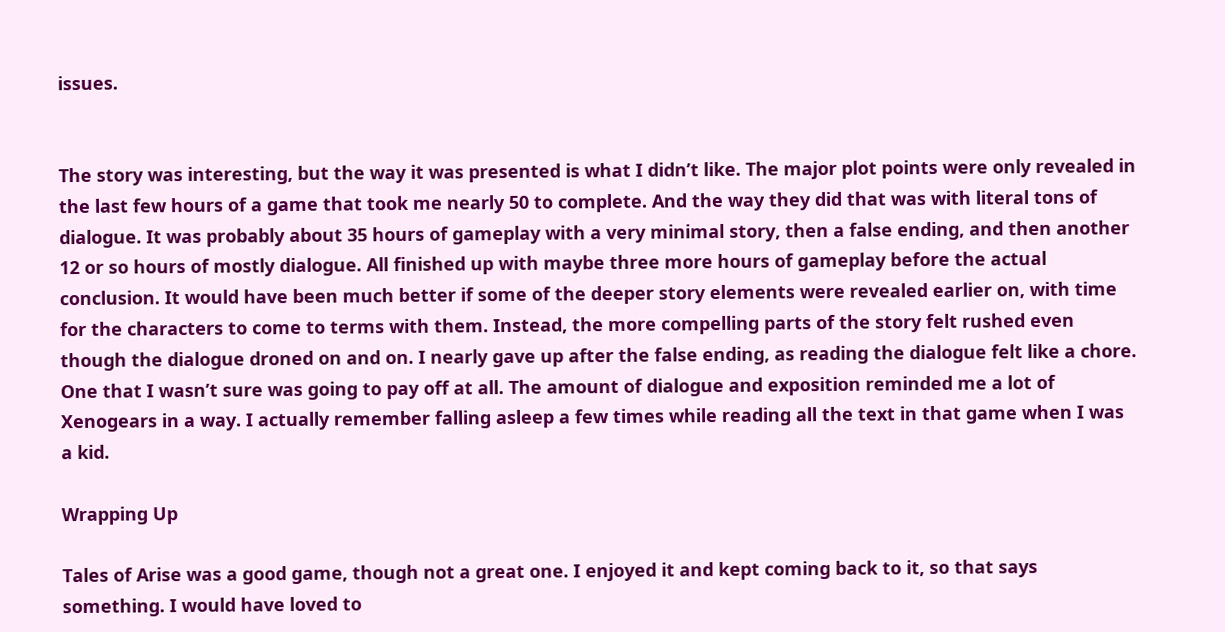issues.


The story was interesting, but the way it was presented is what I didn’t like. The major plot points were only revealed in the last few hours of a game that took me nearly 50 to complete. And the way they did that was with literal tons of dialogue. It was probably about 35 hours of gameplay with a very minimal story, then a false ending, and then another 12 or so hours of mostly dialogue. All finished up with maybe three more hours of gameplay before the actual conclusion. It would have been much better if some of the deeper story elements were revealed earlier on, with time for the characters to come to terms with them. Instead, the more compelling parts of the story felt rushed even though the dialogue droned on and on. I nearly gave up after the false ending, as reading the dialogue felt like a chore. One that I wasn’t sure was going to pay off at all. The amount of dialogue and exposition reminded me a lot of Xenogears in a way. I actually remember falling asleep a few times while reading all the text in that game when I was a kid.

Wrapping Up

Tales of Arise was a good game, though not a great one. I enjoyed it and kept coming back to it, so that says something. I would have loved to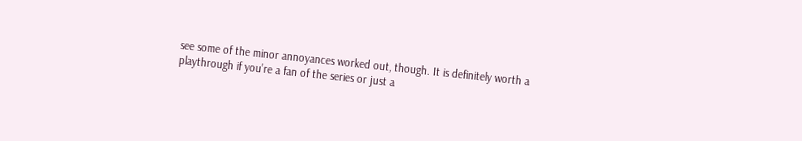see some of the minor annoyances worked out, though. It is definitely worth a playthrough if you’re a fan of the series or just a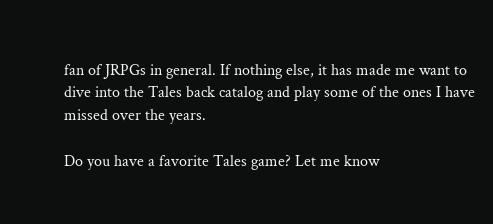fan of JRPGs in general. If nothing else, it has made me want to dive into the Tales back catalog and play some of the ones I have missed over the years.

Do you have a favorite Tales game? Let me know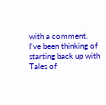with a comment. I’ve been thinking of starting back up with Tales of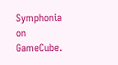Symphonia on GameCube.